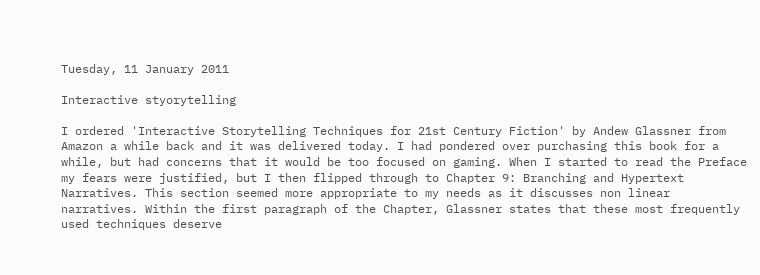Tuesday, 11 January 2011

Interactive styorytelling

I ordered 'Interactive Storytelling Techniques for 21st Century Fiction' by Andew Glassner from Amazon a while back and it was delivered today. I had pondered over purchasing this book for a while, but had concerns that it would be too focused on gaming. When I started to read the Preface my fears were justified, but I then flipped through to Chapter 9: Branching and Hypertext Narratives. This section seemed more appropriate to my needs as it discusses non linear narratives. Within the first paragraph of the Chapter, Glassner states that these most frequently used techniques deserve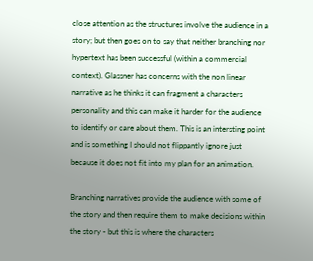close attention as the structures involve the audience in a story; but then goes on to say that neither branching nor hypertext has been successful (within a commercial context). Glassner has concerns with the non linear narrative as he thinks it can fragment a characters personality and this can make it harder for the audience to identify or care about them. This is an intersting point and is something I should not flippantly ignore just because it does not fit into my plan for an animation.

Branching narratives provide the audience with some of the story and then require them to make decisions within the story - but this is where the characters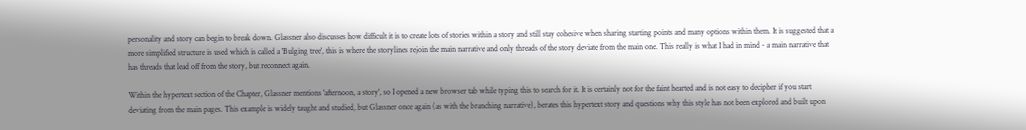personality and story can begin to break down. Glassner also discusses how difficult it is to create lots of stories within a story and still stay cohesive when sharing starting points and many options within them. It is suggested that a more simplified structure is used which is called a 'Bulging tree', this is where the storylines rejoin the main narrative and only threads of the story deviate from the main one. This really is what I had in mind - a main narrative that has threads that lead off from the story, but reconnect again.

Within the hypertext section of the Chapter, Glassner mentions 'afternoon, a story', so I opened a new browser tab while typing this to search for it. It is certainly not for the faint hearted and is not easy to decipher if you start deviating from the main pages. This example is widely taught and studied, but Glassner once again (as with the branching narrative), berates this hypertext story and questions why this style has not been explored and built upon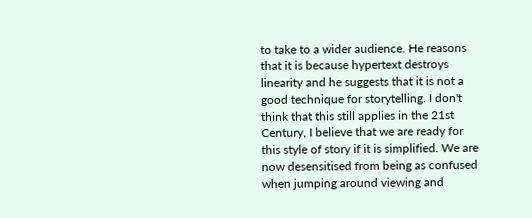to take to a wider audience. He reasons that it is because hypertext destroys linearity and he suggests that it is not a good technique for storytelling. I don't think that this still applies in the 21st Century, I believe that we are ready for this style of story if it is simplified. We are now desensitised from being as confused when jumping around viewing and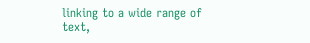linking to a wide range of text,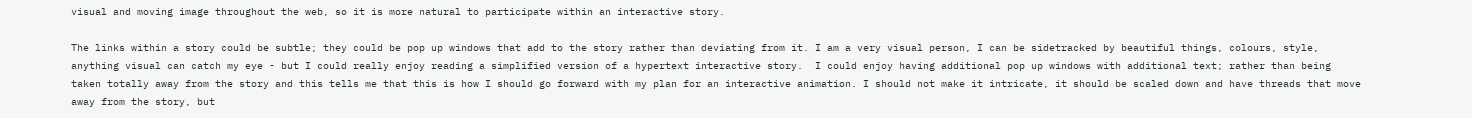visual and moving image throughout the web, so it is more natural to participate within an interactive story.

The links within a story could be subtle; they could be pop up windows that add to the story rather than deviating from it. I am a very visual person, I can be sidetracked by beautiful things, colours, style, anything visual can catch my eye - but I could really enjoy reading a simplified version of a hypertext interactive story.  I could enjoy having additional pop up windows with additional text; rather than being taken totally away from the story and this tells me that this is how I should go forward with my plan for an interactive animation. I should not make it intricate, it should be scaled down and have threads that move away from the story, but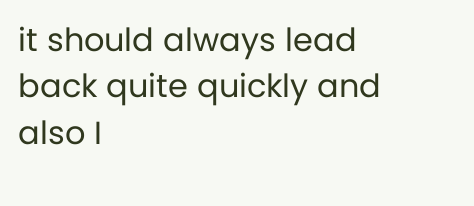it should always lead back quite quickly and also I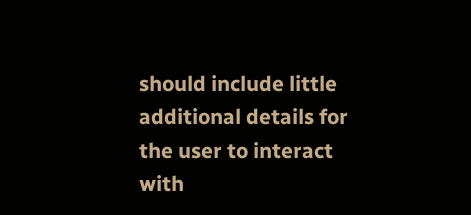should include little additional details for the user to interact with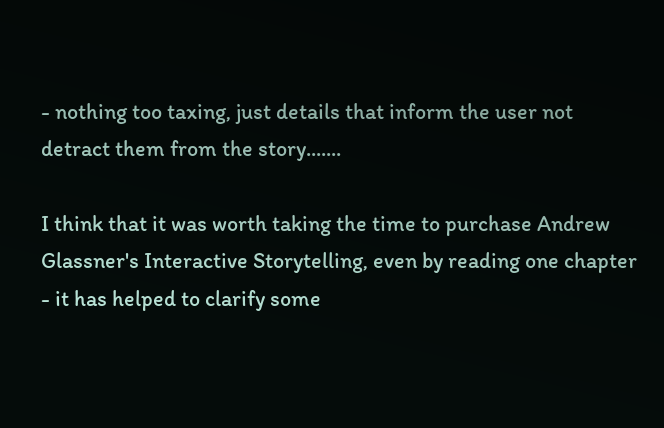- nothing too taxing, just details that inform the user not detract them from the story.......

I think that it was worth taking the time to purchase Andrew Glassner's Interactive Storytelling, even by reading one chapter - it has helped to clarify some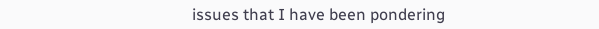issues that I have been pondering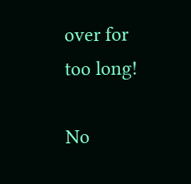over for too long!

No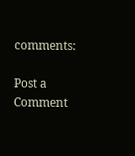comments:

Post a Comment